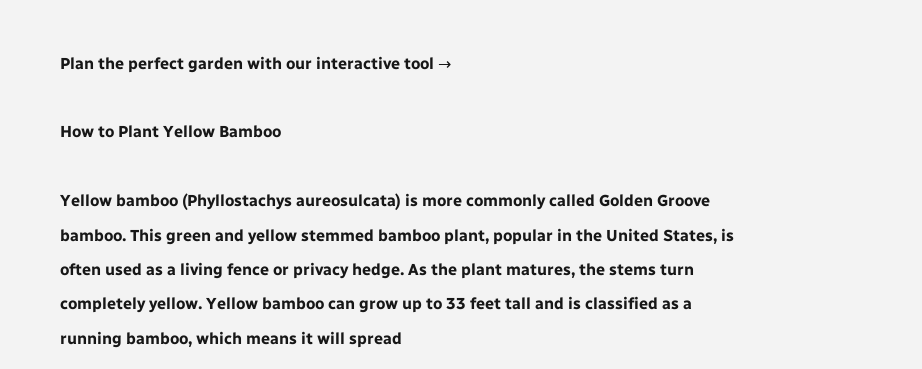Plan the perfect garden with our interactive tool →

How to Plant Yellow Bamboo

Yellow bamboo (Phyllostachys aureosulcata) is more commonly called Golden Groove bamboo. This green and yellow stemmed bamboo plant, popular in the United States, is often used as a living fence or privacy hedge. As the plant matures, the stems turn completely yellow. Yellow bamboo can grow up to 33 feet tall and is classified as a running bamboo, which means it will spread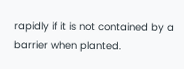rapidly if it is not contained by a barrier when planted.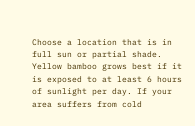Choose a location that is in full sun or partial shade. Yellow bamboo grows best if it is exposed to at least 6 hours of sunlight per day. If your area suffers from cold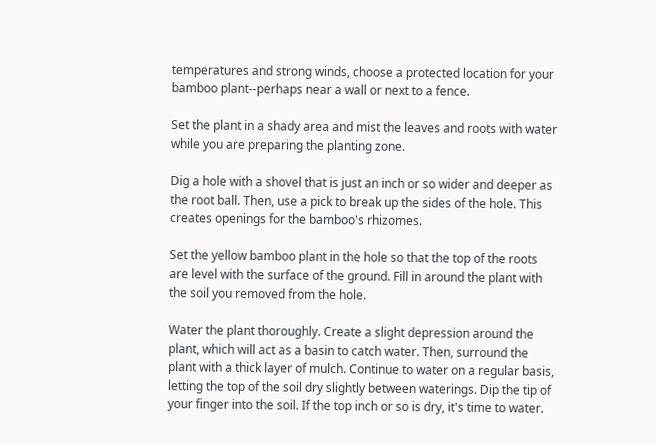temperatures and strong winds, choose a protected location for your bamboo plant--perhaps near a wall or next to a fence.

Set the plant in a shady area and mist the leaves and roots with water while you are preparing the planting zone.

Dig a hole with a shovel that is just an inch or so wider and deeper as the root ball. Then, use a pick to break up the sides of the hole. This creates openings for the bamboo's rhizomes.

Set the yellow bamboo plant in the hole so that the top of the roots are level with the surface of the ground. Fill in around the plant with the soil you removed from the hole.

Water the plant thoroughly. Create a slight depression around the plant, which will act as a basin to catch water. Then, surround the plant with a thick layer of mulch. Continue to water on a regular basis, letting the top of the soil dry slightly between waterings. Dip the tip of your finger into the soil. If the top inch or so is dry, it's time to water.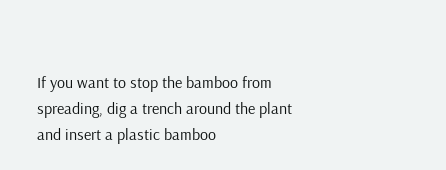If you want to stop the bamboo from spreading, dig a trench around the plant and insert a plastic bamboo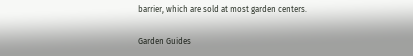barrier, which are sold at most garden centers.

Garden Guides